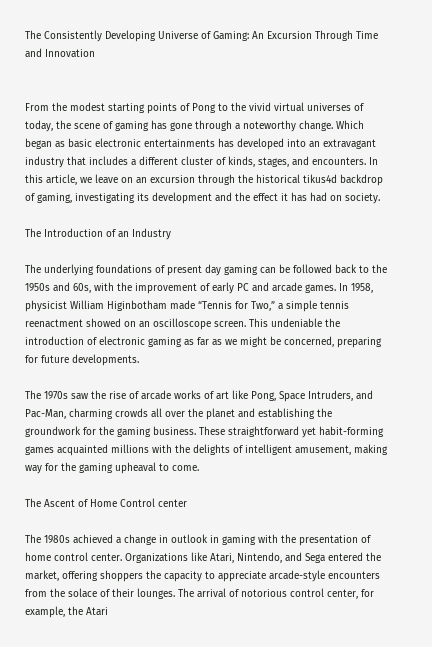The Consistently Developing Universe of Gaming: An Excursion Through Time and Innovation


From the modest starting points of Pong to the vivid virtual universes of today, the scene of gaming has gone through a noteworthy change. Which began as basic electronic entertainments has developed into an extravagant industry that includes a different cluster of kinds, stages, and encounters. In this article, we leave on an excursion through the historical tikus4d backdrop of gaming, investigating its development and the effect it has had on society.

The Introduction of an Industry

The underlying foundations of present day gaming can be followed back to the 1950s and 60s, with the improvement of early PC and arcade games. In 1958, physicist William Higinbotham made “Tennis for Two,” a simple tennis reenactment showed on an oscilloscope screen. This undeniable the introduction of electronic gaming as far as we might be concerned, preparing for future developments.

The 1970s saw the rise of arcade works of art like Pong, Space Intruders, and Pac-Man, charming crowds all over the planet and establishing the groundwork for the gaming business. These straightforward yet habit-forming games acquainted millions with the delights of intelligent amusement, making way for the gaming upheaval to come.

The Ascent of Home Control center

The 1980s achieved a change in outlook in gaming with the presentation of home control center. Organizations like Atari, Nintendo, and Sega entered the market, offering shoppers the capacity to appreciate arcade-style encounters from the solace of their lounges. The arrival of notorious control center, for example, the Atari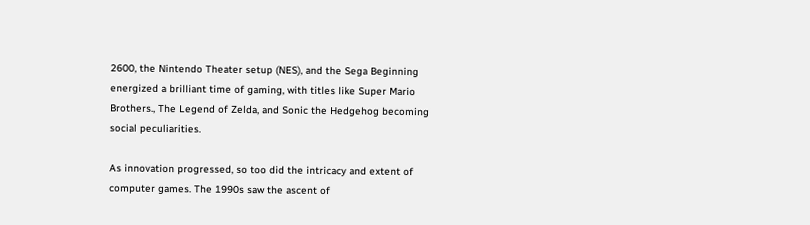2600, the Nintendo Theater setup (NES), and the Sega Beginning energized a brilliant time of gaming, with titles like Super Mario Brothers., The Legend of Zelda, and Sonic the Hedgehog becoming social peculiarities.

As innovation progressed, so too did the intricacy and extent of computer games. The 1990s saw the ascent of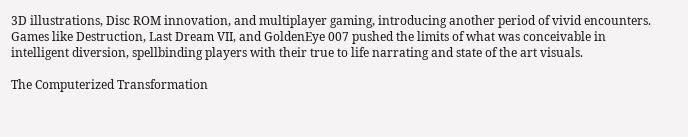3D illustrations, Disc ROM innovation, and multiplayer gaming, introducing another period of vivid encounters. Games like Destruction, Last Dream VII, and GoldenEye 007 pushed the limits of what was conceivable in intelligent diversion, spellbinding players with their true to life narrating and state of the art visuals.

The Computerized Transformation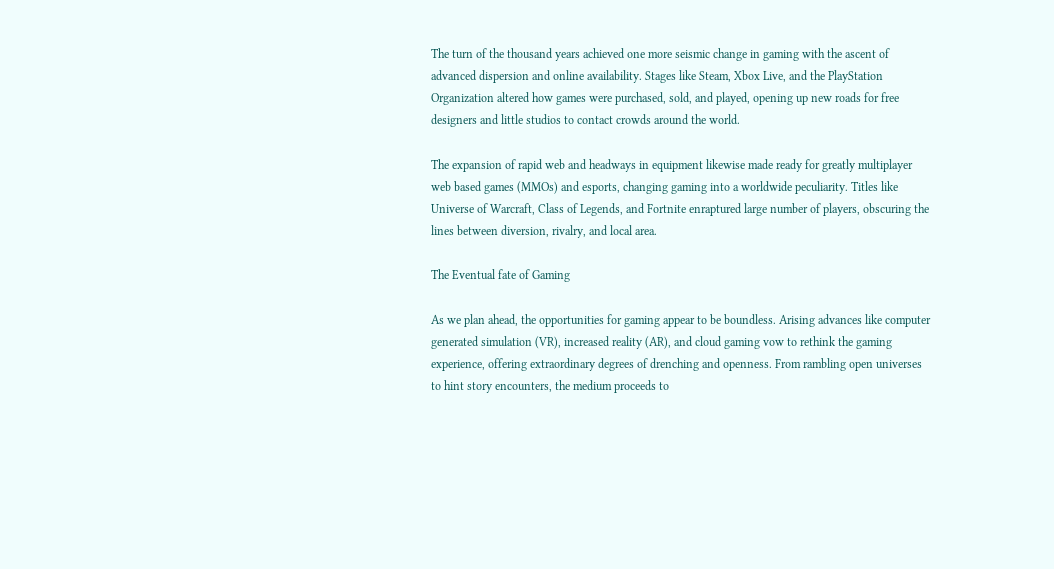The turn of the thousand years achieved one more seismic change in gaming with the ascent of advanced dispersion and online availability. Stages like Steam, Xbox Live, and the PlayStation Organization altered how games were purchased, sold, and played, opening up new roads for free designers and little studios to contact crowds around the world.

The expansion of rapid web and headways in equipment likewise made ready for greatly multiplayer web based games (MMOs) and esports, changing gaming into a worldwide peculiarity. Titles like Universe of Warcraft, Class of Legends, and Fortnite enraptured large number of players, obscuring the lines between diversion, rivalry, and local area.

The Eventual fate of Gaming

As we plan ahead, the opportunities for gaming appear to be boundless. Arising advances like computer generated simulation (VR), increased reality (AR), and cloud gaming vow to rethink the gaming experience, offering extraordinary degrees of drenching and openness. From rambling open universes to hint story encounters, the medium proceeds to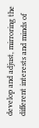develop and adjust, mirroring the different interests and minds of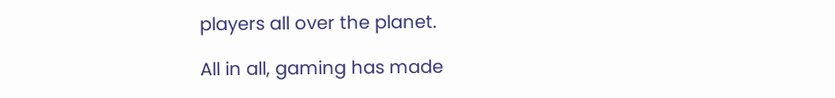players all over the planet.

All in all, gaming has made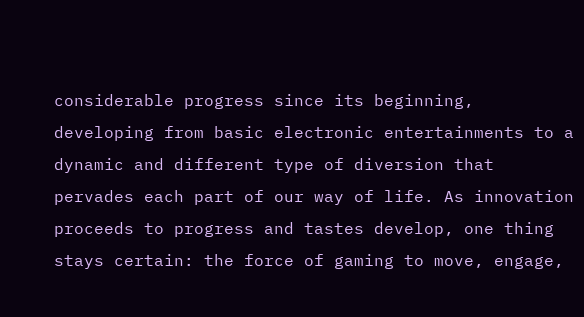considerable progress since its beginning, developing from basic electronic entertainments to a dynamic and different type of diversion that pervades each part of our way of life. As innovation proceeds to progress and tastes develop, one thing stays certain: the force of gaming to move, engage,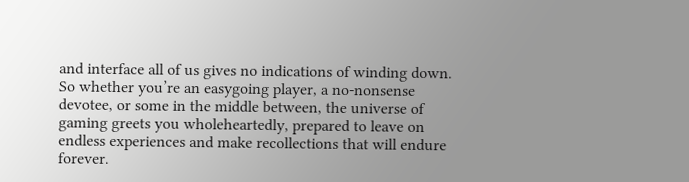and interface all of us gives no indications of winding down. So whether you’re an easygoing player, a no-nonsense devotee, or some in the middle between, the universe of gaming greets you wholeheartedly, prepared to leave on endless experiences and make recollections that will endure forever.